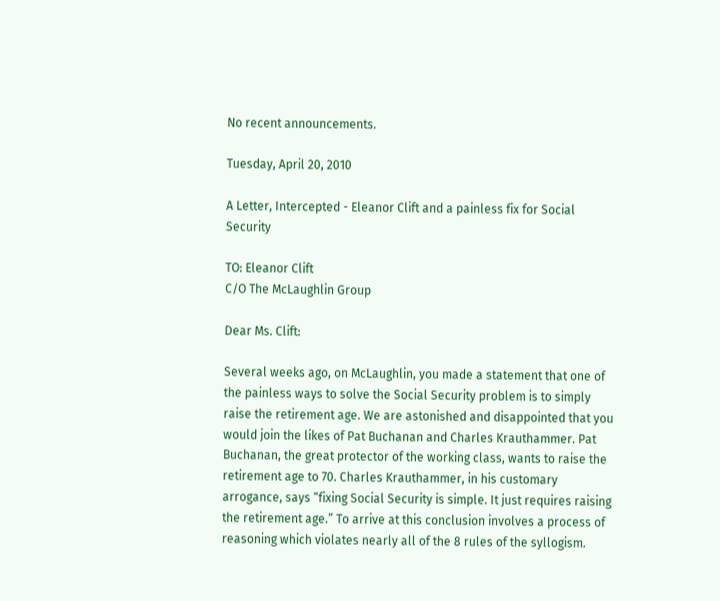No recent announcements.

Tuesday, April 20, 2010

A Letter, Intercepted - Eleanor Clift and a painless fix for Social Security

TO: Eleanor Clift
C/O The McLaughlin Group

Dear Ms. Clift:

Several weeks ago, on McLaughlin, you made a statement that one of the painless ways to solve the Social Security problem is to simply raise the retirement age. We are astonished and disappointed that you would join the likes of Pat Buchanan and Charles Krauthammer. Pat Buchanan, the great protector of the working class, wants to raise the retirement age to 70. Charles Krauthammer, in his customary arrogance, says “fixing Social Security is simple. It just requires raising the retirement age.” To arrive at this conclusion involves a process of reasoning which violates nearly all of the 8 rules of the syllogism.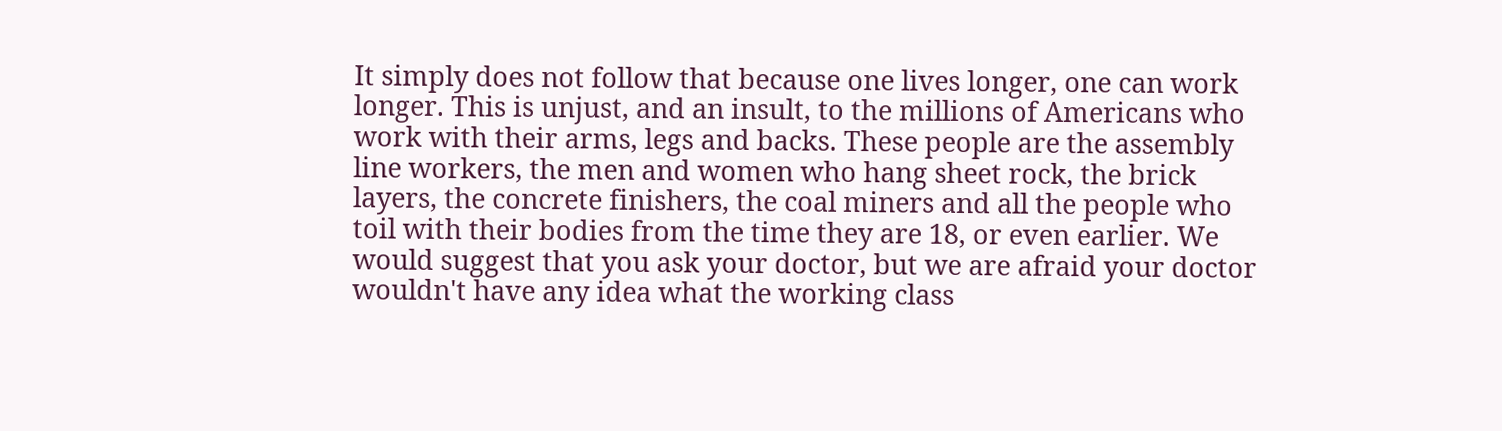It simply does not follow that because one lives longer, one can work longer. This is unjust, and an insult, to the millions of Americans who work with their arms, legs and backs. These people are the assembly line workers, the men and women who hang sheet rock, the brick layers, the concrete finishers, the coal miners and all the people who toil with their bodies from the time they are 18, or even earlier. We would suggest that you ask your doctor, but we are afraid your doctor wouldn't have any idea what the working class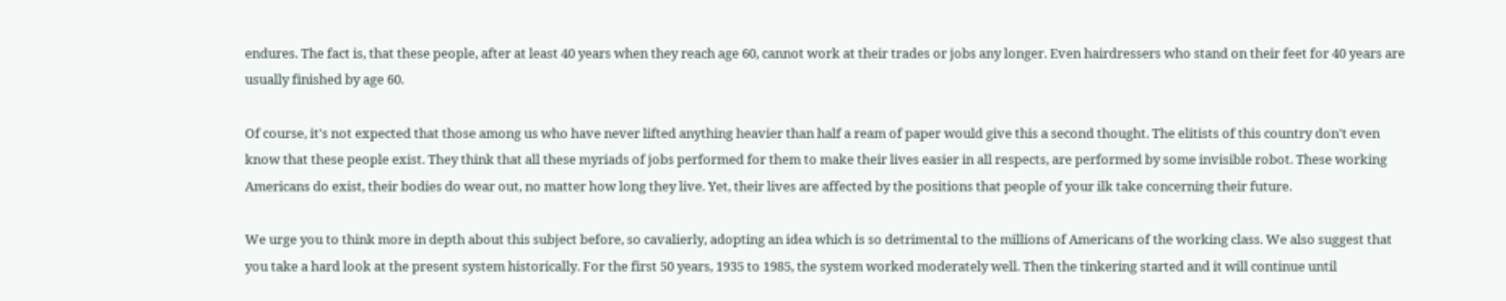endures. The fact is, that these people, after at least 40 years when they reach age 60, cannot work at their trades or jobs any longer. Even hairdressers who stand on their feet for 40 years are usually finished by age 60.

Of course, it's not expected that those among us who have never lifted anything heavier than half a ream of paper would give this a second thought. The elitists of this country don't even know that these people exist. They think that all these myriads of jobs performed for them to make their lives easier in all respects, are performed by some invisible robot. These working Americans do exist, their bodies do wear out, no matter how long they live. Yet, their lives are affected by the positions that people of your ilk take concerning their future.

We urge you to think more in depth about this subject before, so cavalierly, adopting an idea which is so detrimental to the millions of Americans of the working class. We also suggest that you take a hard look at the present system historically. For the first 50 years, 1935 to 1985, the system worked moderately well. Then the tinkering started and it will continue until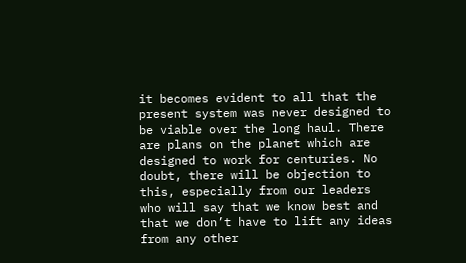it becomes evident to all that the present system was never designed to be viable over the long haul. There are plans on the planet which are designed to work for centuries. No doubt, there will be objection to this, especially from our leaders who will say that we know best and that we don’t have to lift any ideas from any other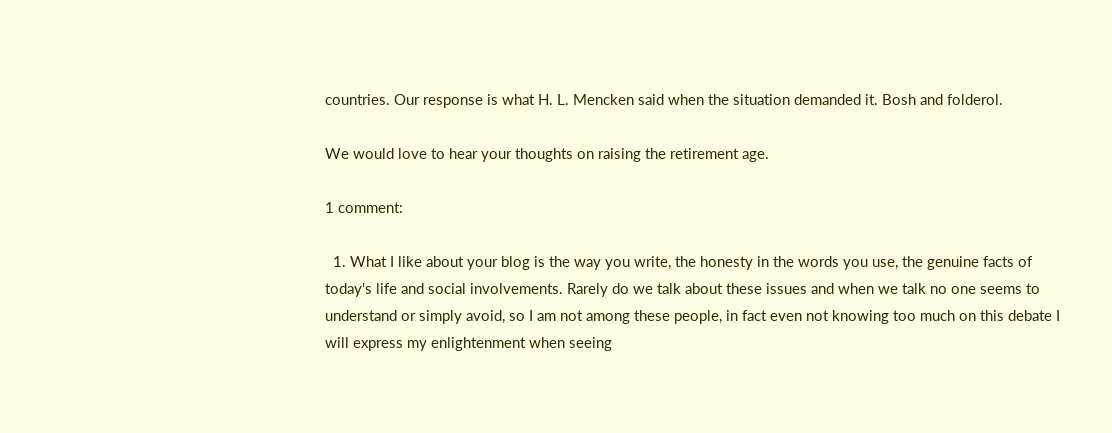countries. Our response is what H. L. Mencken said when the situation demanded it. Bosh and folderol.

We would love to hear your thoughts on raising the retirement age.

1 comment:

  1. What I like about your blog is the way you write, the honesty in the words you use, the genuine facts of today's life and social involvements. Rarely do we talk about these issues and when we talk no one seems to understand or simply avoid, so I am not among these people, in fact even not knowing too much on this debate I will express my enlightenment when seeing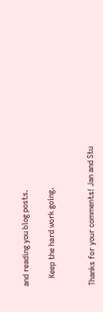and reading you blog posts.

    Keep the hard work going.


Thanks for your comments! Jan and Stu